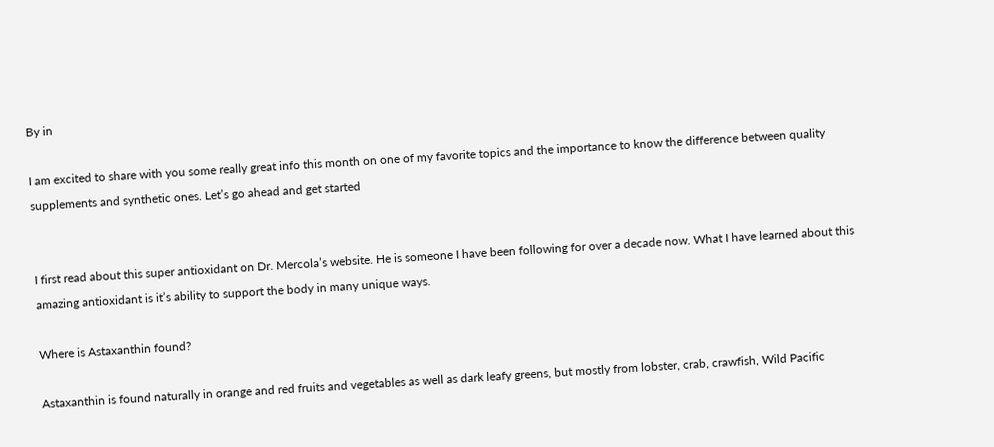By in

I am excited to share with you some really great info this month on one of my favorite topics and the importance to know the difference between quality supplements and synthetic ones. Let’s go ahead and get started


I first read about this super antioxidant on Dr. Mercola’s website. He is someone I have been following for over a decade now. What I have learned about this amazing antioxidant is it’s ability to support the body in many unique ways.

Where is Astaxanthin found?

Astaxanthin is found naturally in orange and red fruits and vegetables as well as dark leafy greens, but mostly from lobster, crab, crawfish, Wild Pacific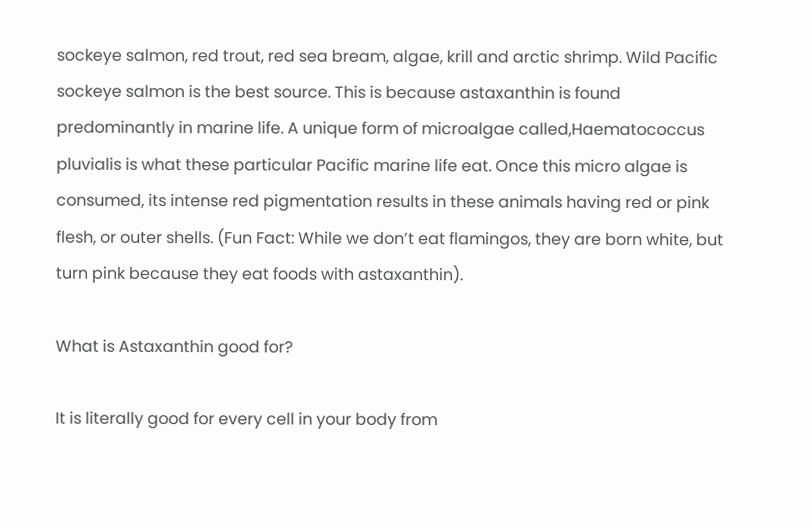sockeye salmon, red trout, red sea bream, algae, krill and arctic shrimp. Wild Pacific sockeye salmon is the best source. This is because astaxanthin is found predominantly in marine life. A unique form of microalgae called,Haematococcus pluvialis is what these particular Pacific marine life eat. Once this micro algae is consumed, its intense red pigmentation results in these animals having red or pink flesh, or outer shells. (Fun Fact: While we don’t eat flamingos, they are born white, but turn pink because they eat foods with astaxanthin).

What is Astaxanthin good for?

It is literally good for every cell in your body from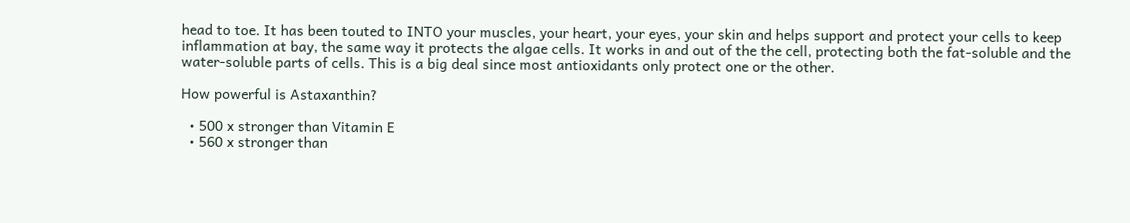head to toe. It has been touted to INTO your muscles, your heart, your eyes, your skin and helps support and protect your cells to keep inflammation at bay, the same way it protects the algae cells. It works in and out of the the cell, protecting both the fat-soluble and the water-soluble parts of cells. This is a big deal since most antioxidants only protect one or the other.

How powerful is Astaxanthin?

  • 500 x stronger than Vitamin E
  • 560 x stronger than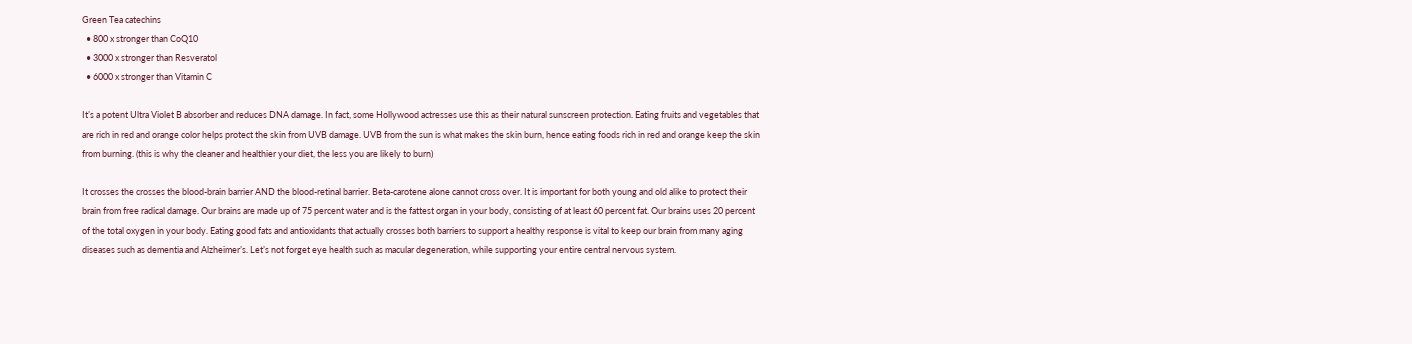Green Tea catechins
  • 800 x stronger than CoQ10
  • 3000 x stronger than Resveratol
  • 6000 x stronger than Vitamin C

It’s a potent Ultra Violet B absorber and reduces DNA damage. In fact, some Hollywood actresses use this as their natural sunscreen protection. Eating fruits and vegetables that are rich in red and orange color helps protect the skin from UVB damage. UVB from the sun is what makes the skin burn, hence eating foods rich in red and orange keep the skin from burning. (this is why the cleaner and healthier your diet, the less you are likely to burn)

It crosses the crosses the blood-brain barrier AND the blood-retinal barrier. Beta-carotene alone cannot cross over. It is important for both young and old alike to protect their brain from free radical damage. Our brains are made up of 75 percent water and is the fattest organ in your body, consisting of at least 60 percent fat. Our brains uses 20 percent of the total oxygen in your body. Eating good fats and antioxidants that actually crosses both barriers to support a healthy response is vital to keep our brain from many aging diseases such as dementia and Alzheimer’s. Let’s not forget eye health such as macular degeneration, while supporting your entire central nervous system.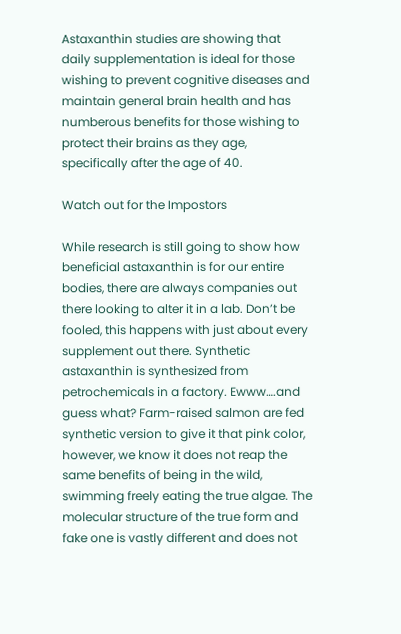Astaxanthin studies are showing that daily supplementation is ideal for those wishing to prevent cognitive diseases and maintain general brain health and has numberous benefits for those wishing to protect their brains as they age, specifically after the age of 40.

Watch out for the Impostors

While research is still going to show how beneficial astaxanthin is for our entire bodies, there are always companies out there looking to alter it in a lab. Don’t be fooled, this happens with just about every supplement out there. Synthetic astaxanthin is synthesized from petrochemicals in a factory. Ewww….and guess what? Farm-raised salmon are fed synthetic version to give it that pink color, however, we know it does not reap the same benefits of being in the wild, swimming freely eating the true algae. The molecular structure of the true form and fake one is vastly different and does not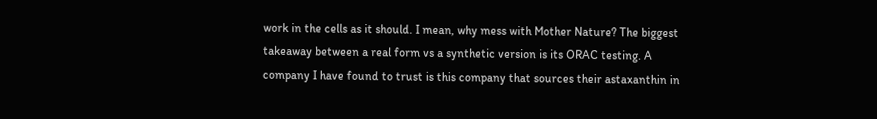work in the cells as it should. I mean, why mess with Mother Nature? The biggest takeaway between a real form vs a synthetic version is its ORAC testing. A company I have found to trust is this company that sources their astaxanthin in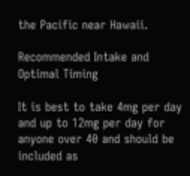the Pacific near Hawaii.

Recommended Intake and Optimal Timing

It is best to take 4mg per day and up to 12mg per day for anyone over 40 and should be included as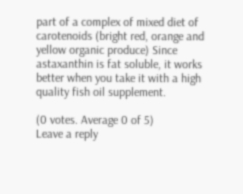part of a complex of mixed diet of carotenoids (bright red, orange and yellow organic produce) Since astaxanthin is fat soluble, it works better when you take it with a high quality fish oil supplement.

(0 votes. Average 0 of 5)
Leave a reply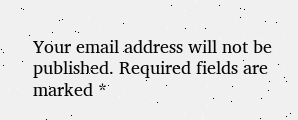Your email address will not be published. Required fields are marked *